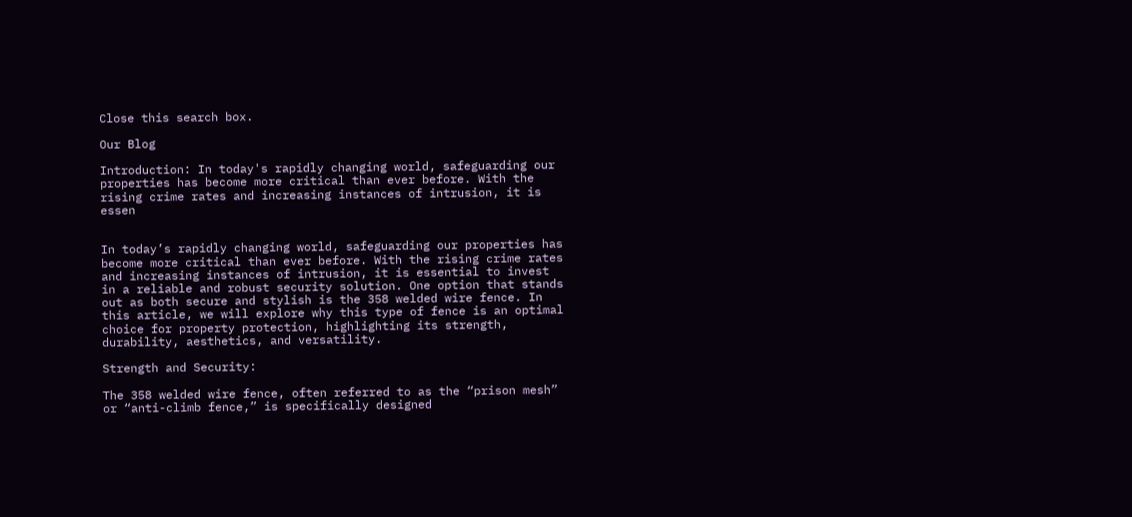Close this search box.

Our Blog

Introduction: In today's rapidly changing world, safeguarding our properties has become more critical than ever before. With the rising crime rates and increasing instances of intrusion, it is essen


In today’s rapidly changing world, safeguarding our properties has become more critical than ever before. With the rising crime rates and increasing instances of intrusion, it is essential to invest in a reliable and robust security solution. One option that stands out as both secure and stylish is the 358 welded wire fence. In this article, we will explore why this type of fence is an optimal choice for property protection, highlighting its strength, durability, aesthetics, and versatility.

Strength and Security:

The 358 welded wire fence, often referred to as the “prison mesh” or “anti-climb fence,” is specifically designed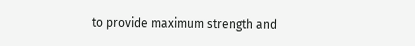to provide maximum strength and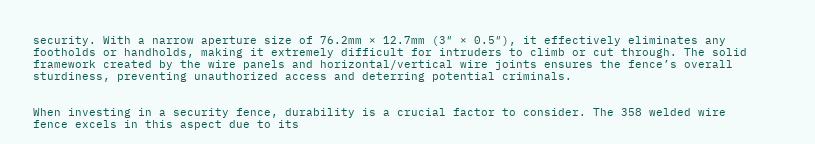security. With a narrow aperture size of 76.2mm × 12.7mm (3″ × 0.5″), it effectively eliminates any footholds or handholds, making it extremely difficult for intruders to climb or cut through. The solid framework created by the wire panels and horizontal/vertical wire joints ensures the fence’s overall sturdiness, preventing unauthorized access and deterring potential criminals.


When investing in a security fence, durability is a crucial factor to consider. The 358 welded wire fence excels in this aspect due to its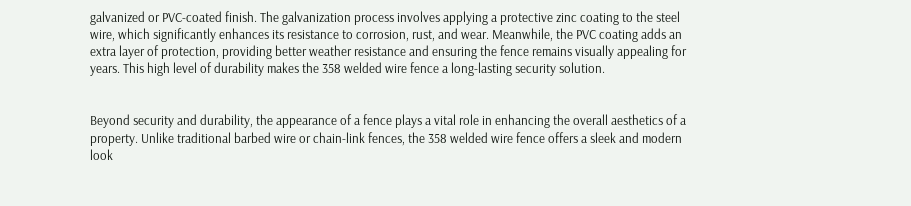galvanized or PVC-coated finish. The galvanization process involves applying a protective zinc coating to the steel wire, which significantly enhances its resistance to corrosion, rust, and wear. Meanwhile, the PVC coating adds an extra layer of protection, providing better weather resistance and ensuring the fence remains visually appealing for years. This high level of durability makes the 358 welded wire fence a long-lasting security solution.


Beyond security and durability, the appearance of a fence plays a vital role in enhancing the overall aesthetics of a property. Unlike traditional barbed wire or chain-link fences, the 358 welded wire fence offers a sleek and modern look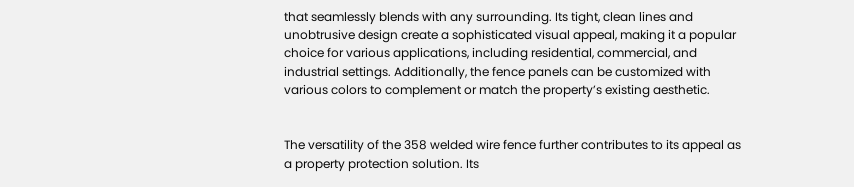that seamlessly blends with any surrounding. Its tight, clean lines and unobtrusive design create a sophisticated visual appeal, making it a popular choice for various applications, including residential, commercial, and industrial settings. Additionally, the fence panels can be customized with various colors to complement or match the property’s existing aesthetic.


The versatility of the 358 welded wire fence further contributes to its appeal as a property protection solution. Its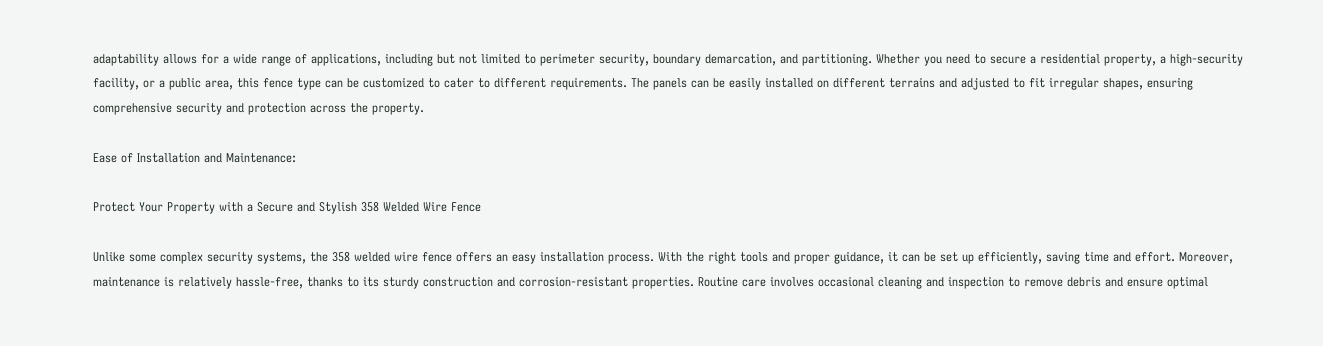adaptability allows for a wide range of applications, including but not limited to perimeter security, boundary demarcation, and partitioning. Whether you need to secure a residential property, a high-security facility, or a public area, this fence type can be customized to cater to different requirements. The panels can be easily installed on different terrains and adjusted to fit irregular shapes, ensuring comprehensive security and protection across the property.

Ease of Installation and Maintenance:

Protect Your Property with a Secure and Stylish 358 Welded Wire Fence

Unlike some complex security systems, the 358 welded wire fence offers an easy installation process. With the right tools and proper guidance, it can be set up efficiently, saving time and effort. Moreover, maintenance is relatively hassle-free, thanks to its sturdy construction and corrosion-resistant properties. Routine care involves occasional cleaning and inspection to remove debris and ensure optimal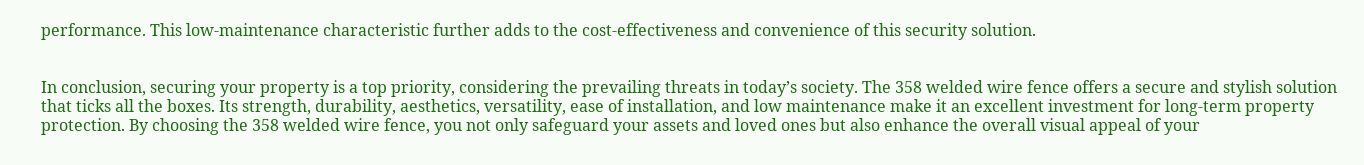performance. This low-maintenance characteristic further adds to the cost-effectiveness and convenience of this security solution.


In conclusion, securing your property is a top priority, considering the prevailing threats in today’s society. The 358 welded wire fence offers a secure and stylish solution that ticks all the boxes. Its strength, durability, aesthetics, versatility, ease of installation, and low maintenance make it an excellent investment for long-term property protection. By choosing the 358 welded wire fence, you not only safeguard your assets and loved ones but also enhance the overall visual appeal of your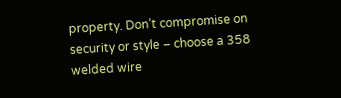property. Don’t compromise on security or style – choose a 358 welded wire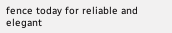fence today for reliable and elegant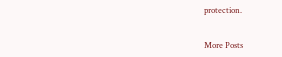protection.


More Posts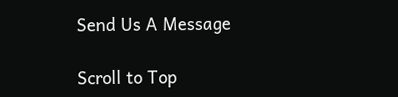Send Us A Message

Scroll to Top